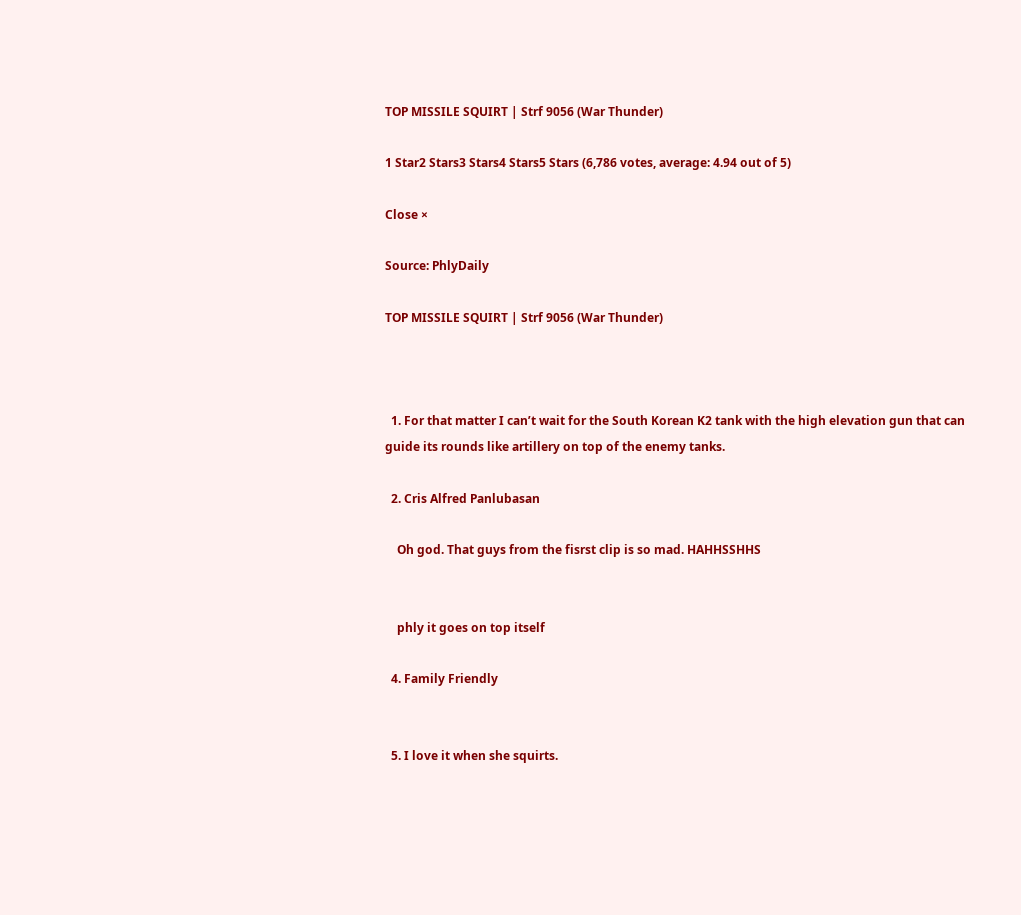TOP MISSILE SQUIRT | Strf 9056 (War Thunder)

1 Star2 Stars3 Stars4 Stars5 Stars (6,786 votes, average: 4.94 out of 5)

Close ×

Source: PhlyDaily

TOP MISSILE SQUIRT | Strf 9056 (War Thunder)



  1. For that matter I can’t wait for the South Korean K2 tank with the high elevation gun that can guide its rounds like artillery on top of the enemy tanks.

  2. Cris Alfred Panlubasan

    Oh god. That guys from the fisrst clip is so mad. HAHHSSHHS


    phly it goes on top itself

  4. Family Friendly


  5. I love it when she squirts.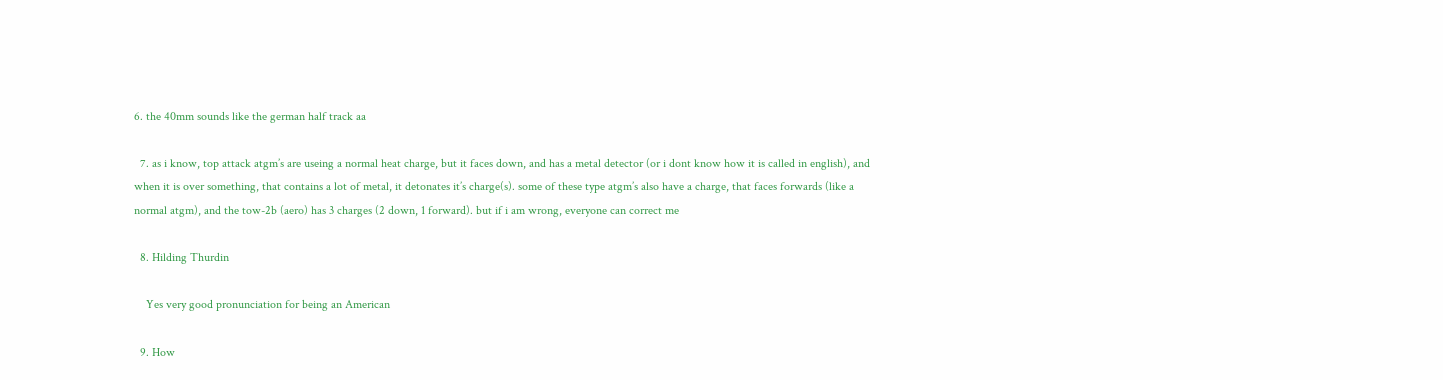6. the 40mm sounds like the german half track aa

  7. as i know, top attack atgm’s are useing a normal heat charge, but it faces down, and has a metal detector (or i dont know how it is called in english), and when it is over something, that contains a lot of metal, it detonates it’s charge(s). some of these type atgm’s also have a charge, that faces forwards (like a normal atgm), and the tow-2b (aero) has 3 charges (2 down, 1 forward). but if i am wrong, everyone can correct me

  8. Hilding Thurdin

    Yes very good pronunciation for being an American

  9. How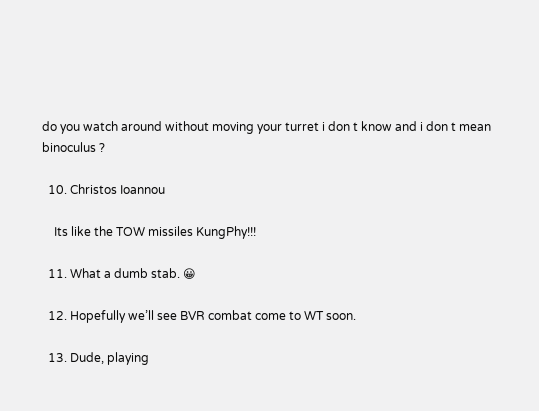do you watch around without moving your turret i don t know and i don t mean binoculus ?

  10. Christos Ioannou

    Its like the TOW missiles KungPhy!!!

  11. What a dumb stab. 😀

  12. Hopefully we’ll see BVR combat come to WT soon.

  13. Dude, playing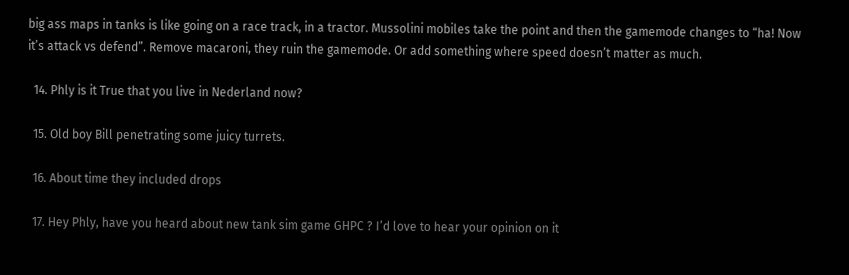big ass maps in tanks is like going on a race track, in a tractor. Mussolini mobiles take the point and then the gamemode changes to “ha! Now it’s attack vs defend”. Remove macaroni, they ruin the gamemode. Or add something where speed doesn’t matter as much.

  14. Phly is it True that you live in Nederland now?

  15. Old boy Bill penetrating some juicy turrets.

  16. About time they included drops

  17. Hey Phly, have you heard about new tank sim game GHPC ? I’d love to hear your opinion on it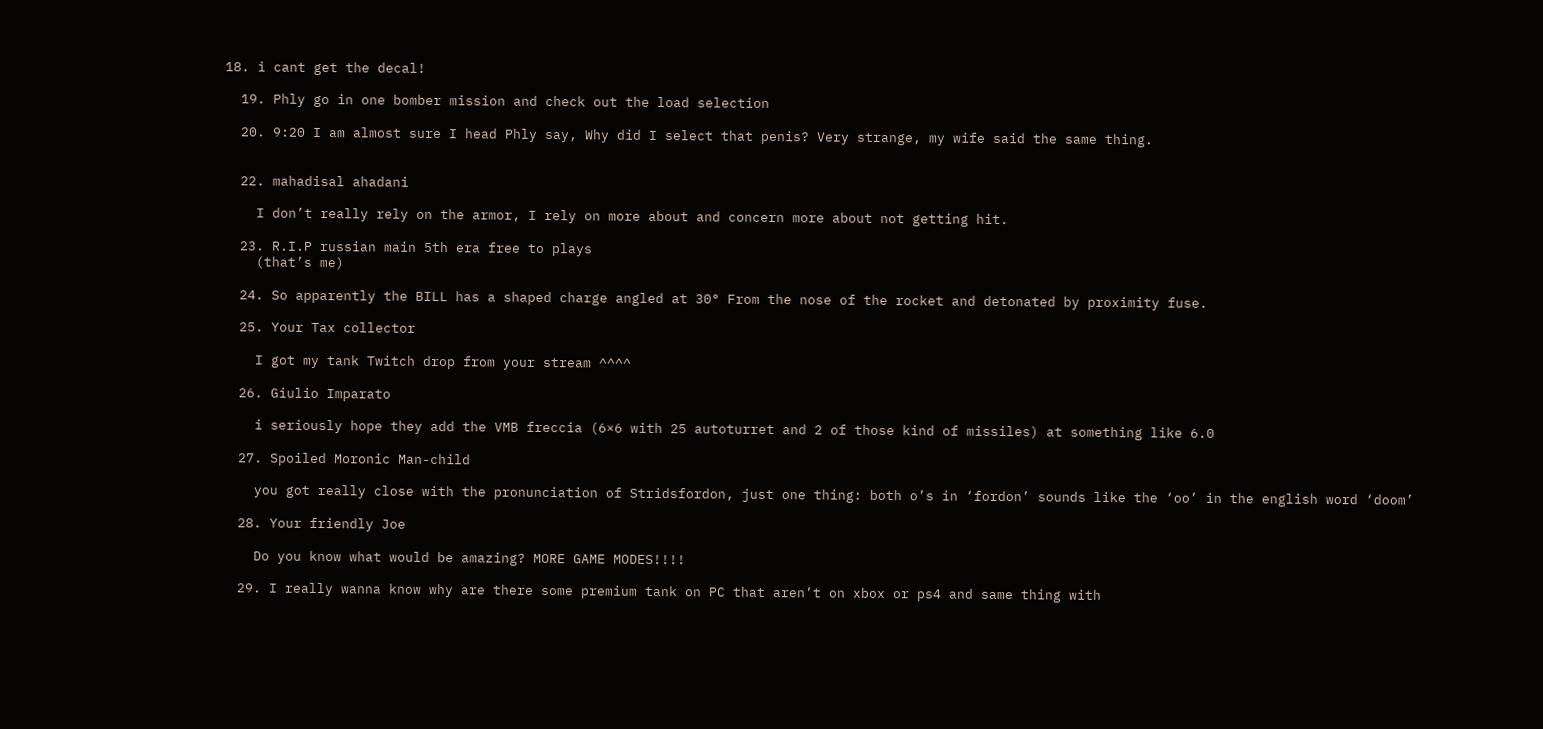18. i cant get the decal!

  19. Phly go in one bomber mission and check out the load selection

  20. 9:20 I am almost sure I head Phly say, Why did I select that penis? Very strange, my wife said the same thing.


  22. mahadisal ahadani

    I don’t really rely on the armor, I rely on more about and concern more about not getting hit.

  23. R.I.P russian main 5th era free to plays
    (that’s me)

  24. So apparently the BILL has a shaped charge angled at 30° From the nose of the rocket and detonated by proximity fuse.

  25. Your Tax collector

    I got my tank Twitch drop from your stream ^^^^

  26. Giulio Imparato

    i seriously hope they add the VMB freccia (6×6 with 25 autoturret and 2 of those kind of missiles) at something like 6.0

  27. Spoiled Moronic Man-child

    you got really close with the pronunciation of Stridsfordon, just one thing: both o’s in ‘fordon’ sounds like the ‘oo’ in the english word ‘doom’

  28. Your friendly Joe

    Do you know what would be amazing? MORE GAME MODES!!!!

  29. I really wanna know why are there some premium tank on PC that aren’t on xbox or ps4 and same thing with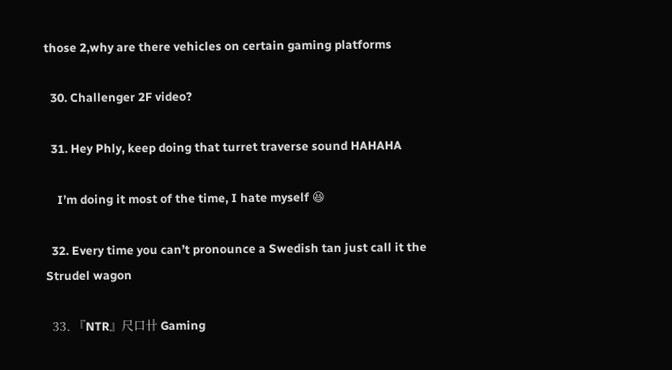those 2,why are there vehicles on certain gaming platforms

  30. Challenger 2F video?

  31. Hey Phly, keep doing that turret traverse sound HAHAHA

    I’m doing it most of the time, I hate myself 😆

  32. Every time you can’t pronounce a Swedish tan just call it the Strudel wagon

  33. 『NTR』尺口卄 Gaming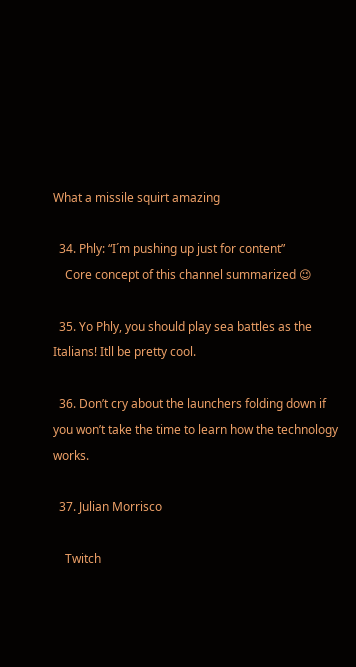What a missile squirt amazing

  34. Phly: “I´m pushing up just for content”
    Core concept of this channel summarized 😉

  35. Yo Phly, you should play sea battles as the Italians! Itll be pretty cool.

  36. Don’t cry about the launchers folding down if you won’t take the time to learn how the technology works.

  37. Julian Morrisco

    Twitch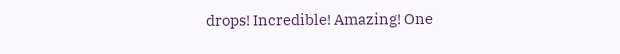drops! Incredible! Amazing! One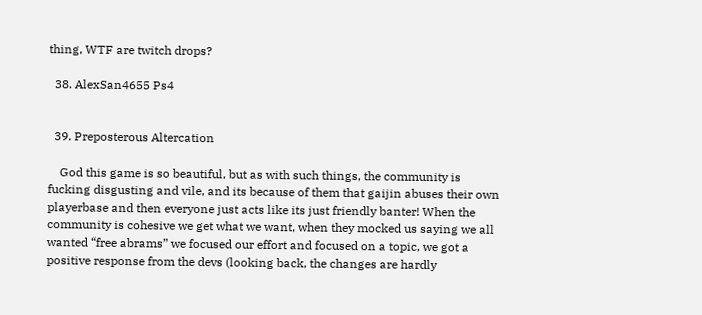thing, WTF are twitch drops?

  38. AlexSan4655 Ps4


  39. Preposterous Altercation

    God this game is so beautiful, but as with such things, the community is fucking disgusting and vile, and its because of them that gaijin abuses their own playerbase and then everyone just acts like its just friendly banter! When the community is cohesive we get what we want, when they mocked us saying we all wanted “free abrams” we focused our effort and focused on a topic, we got a positive response from the devs (looking back, the changes are hardly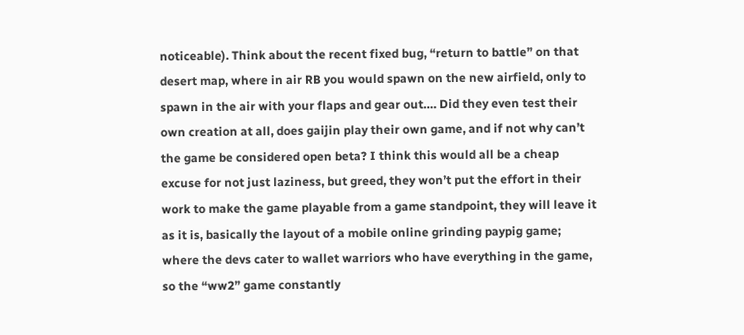noticeable). Think about the recent fixed bug, “return to battle” on that desert map, where in air RB you would spawn on the new airfield, only to spawn in the air with your flaps and gear out…. Did they even test their own creation at all, does gaijin play their own game, and if not why can’t the game be considered open beta? I think this would all be a cheap excuse for not just laziness, but greed, they won’t put the effort in their work to make the game playable from a game standpoint, they will leave it as it is, basically the layout of a mobile online grinding paypig game; where the devs cater to wallet warriors who have everything in the game, so the “ww2” game constantly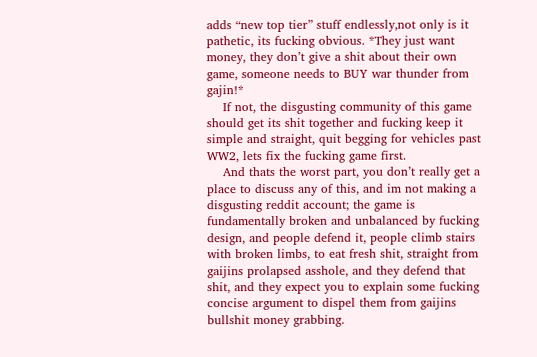adds “new top tier” stuff endlessly,not only is it pathetic, its fucking obvious. *They just want money, they don’t give a shit about their own game, someone needs to BUY war thunder from gajin!*
    If not, the disgusting community of this game should get its shit together and fucking keep it simple and straight, quit begging for vehicles past WW2, lets fix the fucking game first.
    And thats the worst part, you don’t really get a place to discuss any of this, and im not making a disgusting reddit account; the game is fundamentally broken and unbalanced by fucking design, and people defend it, people climb stairs with broken limbs, to eat fresh shit, straight from gaijins prolapsed asshole, and they defend that shit, and they expect you to explain some fucking concise argument to dispel them from gaijins bullshit money grabbing.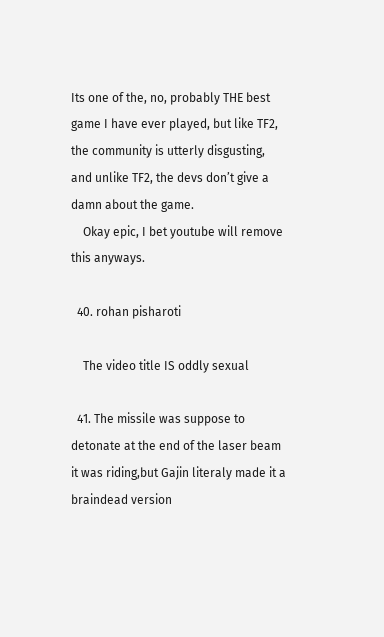Its one of the, no, probably THE best game I have ever played, but like TF2, the community is utterly disgusting, and unlike TF2, the devs don’t give a damn about the game.
    Okay epic, I bet youtube will remove this anyways.

  40. rohan pisharoti

    The video title IS oddly sexual

  41. The missile was suppose to detonate at the end of the laser beam it was riding,but Gajin literaly made it a braindead version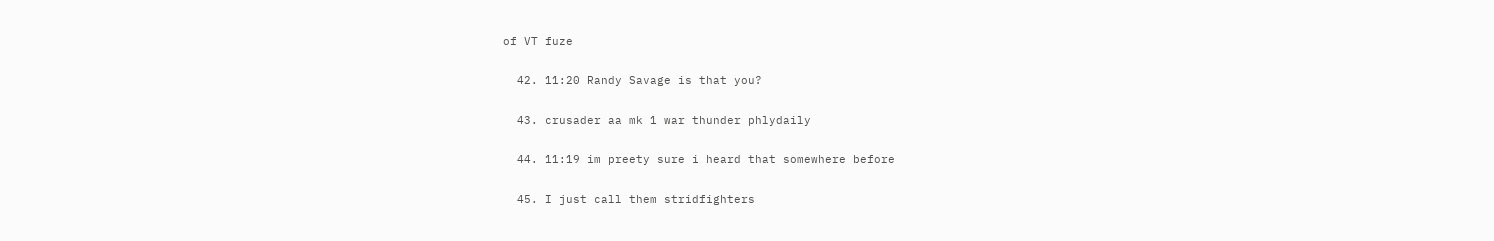of VT fuze

  42. 11:20 Randy Savage is that you?

  43. crusader aa mk 1 war thunder phlydaily

  44. 11:19 im preety sure i heard that somewhere before

  45. I just call them stridfighters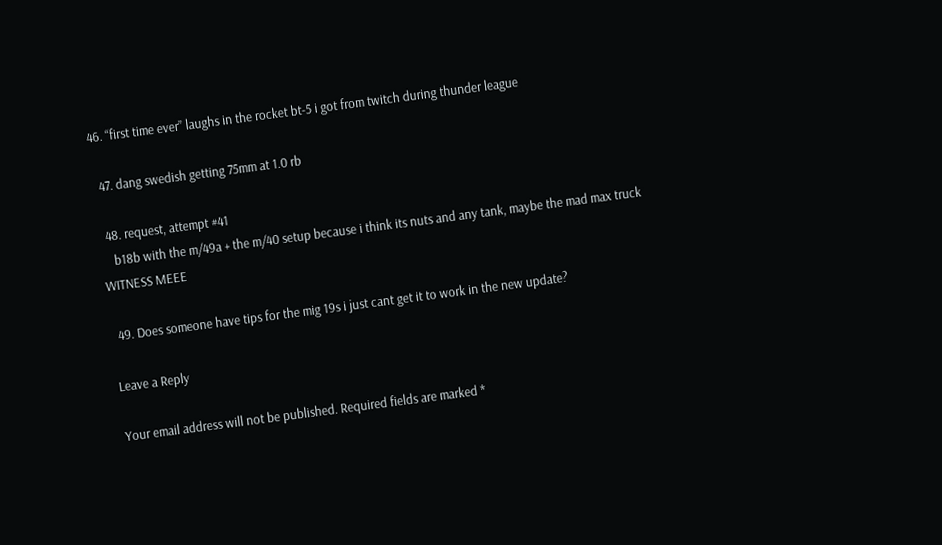46. “first time ever” laughs in the rocket bt-5 i got from twitch during thunder league

  47. dang swedish getting 75mm at 1.0 rb

  48. request, attempt #41
    b18b with the m/49a + the m/40 setup because i think its nuts and any tank, maybe the mad max truck WITNESS MEEE

  49. Does someone have tips for the mig 19s i just cant get it to work in the new update?

Leave a Reply

Your email address will not be published. Required fields are marked *